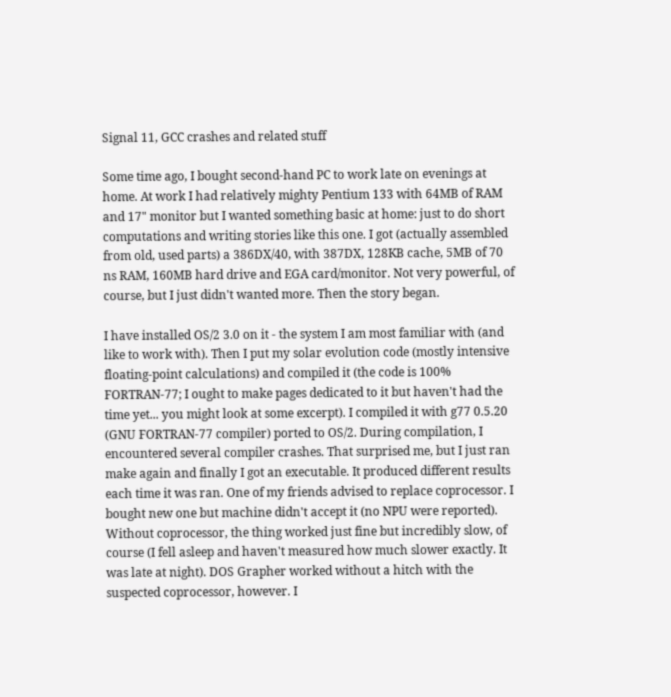Signal 11, GCC crashes and related stuff

Some time ago, I bought second-hand PC to work late on evenings at home. At work I had relatively mighty Pentium 133 with 64MB of RAM and 17" monitor but I wanted something basic at home: just to do short computations and writing stories like this one. I got (actually assembled from old, used parts) a 386DX/40, with 387DX, 128KB cache, 5MB of 70 ns RAM, 160MB hard drive and EGA card/monitor. Not very powerful, of course, but I just didn't wanted more. Then the story began.

I have installed OS/2 3.0 on it - the system I am most familiar with (and like to work with). Then I put my solar evolution code (mostly intensive floating-point calculations) and compiled it (the code is 100% FORTRAN-77; I ought to make pages dedicated to it but haven't had the time yet... you might look at some excerpt). I compiled it with g77 0.5.20 (GNU FORTRAN-77 compiler) ported to OS/2. During compilation, I encountered several compiler crashes. That surprised me, but I just ran make again and finally I got an executable. It produced different results each time it was ran. One of my friends advised to replace coprocessor. I bought new one but machine didn't accept it (no NPU were reported). Without coprocessor, the thing worked just fine but incredibly slow, of course (I fell asleep and haven't measured how much slower exactly. It was late at night). DOS Grapher worked without a hitch with the suspected coprocessor, however. I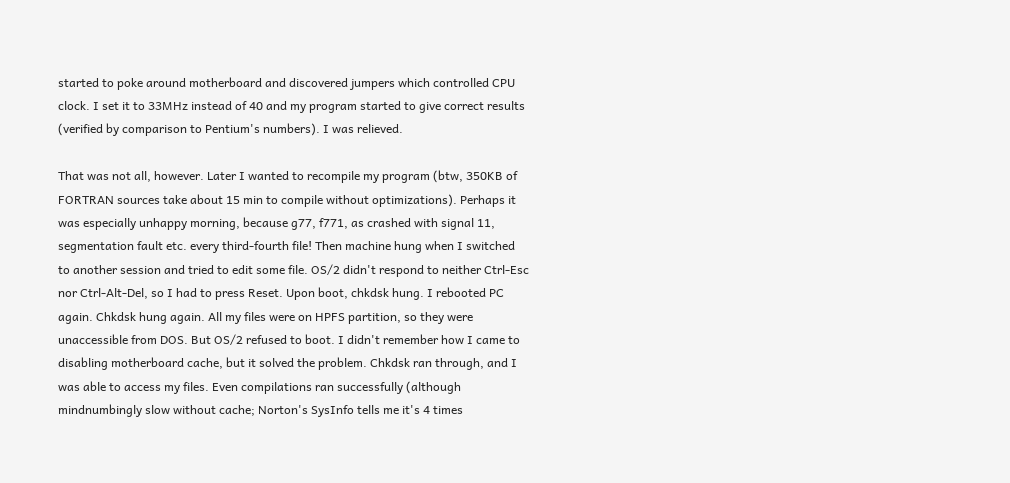started to poke around motherboard and discovered jumpers which controlled CPU clock. I set it to 33MHz instead of 40 and my program started to give correct results (verified by comparison to Pentium's numbers). I was relieved.

That was not all, however. Later I wanted to recompile my program (btw, 350KB of FORTRAN sources take about 15 min to compile without optimizations). Perhaps it was especially unhappy morning, because g77, f771, as crashed with signal 11, segmentation fault etc. every third-fourth file! Then machine hung when I switched to another session and tried to edit some file. OS/2 didn't respond to neither Ctrl-Esc nor Ctrl-Alt-Del, so I had to press Reset. Upon boot, chkdsk hung. I rebooted PC again. Chkdsk hung again. All my files were on HPFS partition, so they were unaccessible from DOS. But OS/2 refused to boot. I didn't remember how I came to disabling motherboard cache, but it solved the problem. Chkdsk ran through, and I was able to access my files. Even compilations ran successfully (although mindnumbingly slow without cache; Norton's SysInfo tells me it's 4 times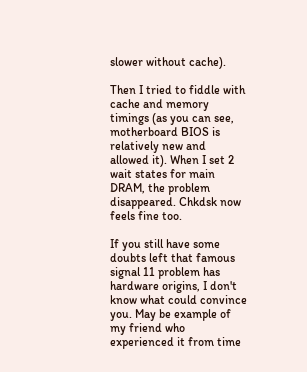slower without cache).

Then I tried to fiddle with cache and memory timings (as you can see, motherboard BIOS is relatively new and allowed it). When I set 2 wait states for main DRAM, the problem disappeared. Chkdsk now feels fine too.

If you still have some doubts left that famous signal 11 problem has hardware origins, I don't know what could convince you. May be example of my friend who experienced it from time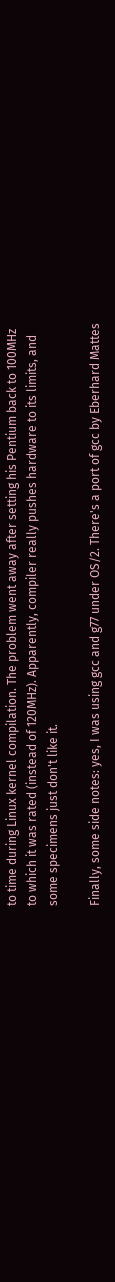to time during Linux kernel compilation. The problem went away after setting his Pentium back to 100MHz to which it was rated (instead of 120MHz). Apparently, compiler really pushes hardware to its limits, and some specimens just don't like it.

Finally, some side notes: yes, I was using gcc and g77 under OS/2. There's a port of gcc by Eberhard Mattes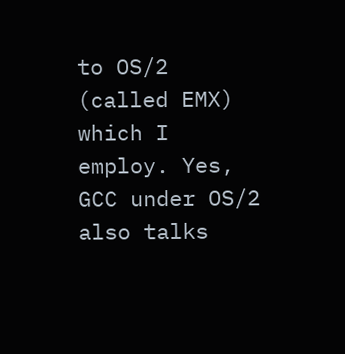to OS/2 (called EMX) which I employ. Yes, GCC under OS/2 also talks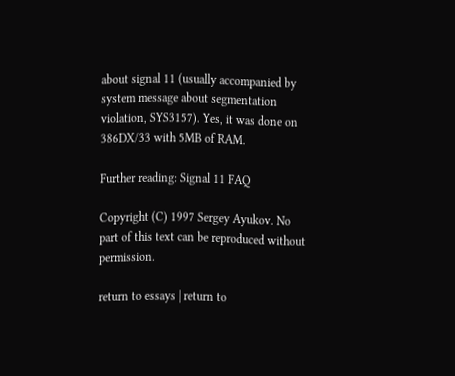about signal 11 (usually accompanied by system message about segmentation violation, SYS3157). Yes, it was done on 386DX/33 with 5MB of RAM.

Further reading: Signal 11 FAQ

Copyright (C) 1997 Sergey Ayukov. No part of this text can be reproduced without permission.

return to essays | return to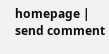homepage | send comment